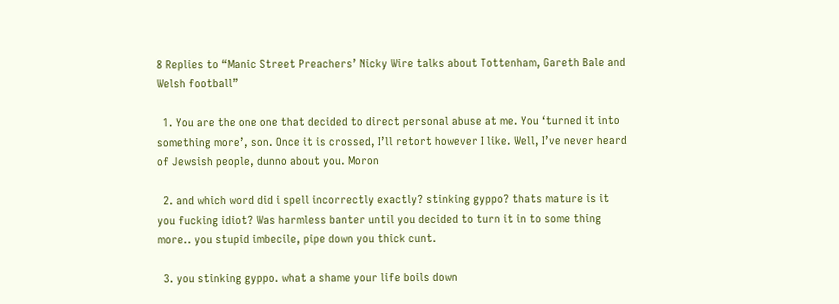8 Replies to “Manic Street Preachers’ Nicky Wire talks about Tottenham, Gareth Bale and Welsh football”

  1. You are the one one that decided to direct personal abuse at me. You ‘turned it into something more’, son. Once it is crossed, I’ll retort however I like. Well, I’ve never heard of Jewsish people, dunno about you. Moron

  2. and which word did i spell incorrectly exactly? stinking gyppo? thats mature is it you fucking idiot? Was harmless banter until you decided to turn it in to some thing more.. you stupid imbecile, pipe down you thick cunt.

  3. you stinking gyppo. what a shame your life boils down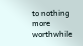to nothing more worthwhile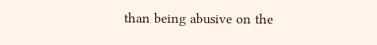than being abusive on the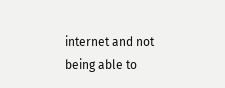internet and not being able to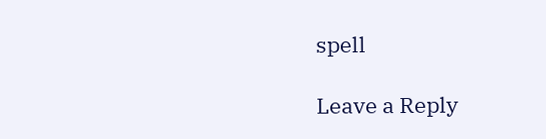spell

Leave a Reply